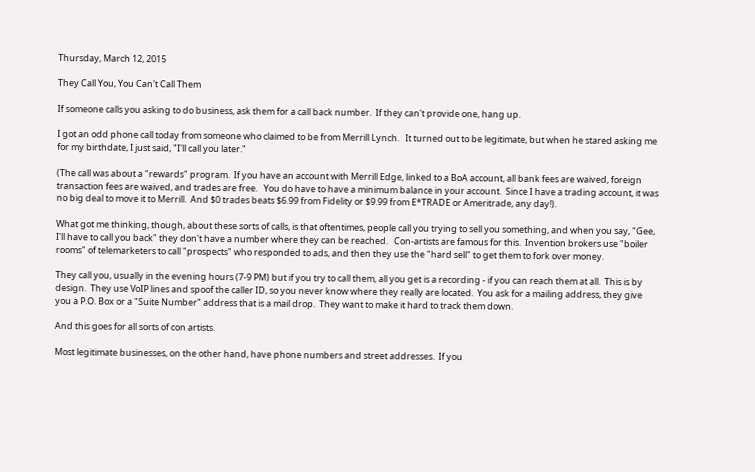Thursday, March 12, 2015

They Call You, You Can't Call Them

If someone calls you asking to do business, ask them for a call back number.  If they can't provide one, hang up.

I got an odd phone call today from someone who claimed to be from Merrill Lynch.   It turned out to be legitimate, but when he stared asking me for my birthdate, I just said, "I'll call you later."

(The call was about a "rewards" program.  If you have an account with Merrill Edge, linked to a BoA account, all bank fees are waived, foreign transaction fees are waived, and trades are free.   You do have to have a minimum balance in your account.  Since I have a trading account, it was no big deal to move it to Merrill.  And $0 trades beats $6.99 from Fidelity or $9.99 from E*TRADE or Ameritrade, any day!).

What got me thinking, though, about these sorts of calls, is that oftentimes, people call you trying to sell you something, and when you say, "Gee, I'll have to call you back" they don't have a number where they can be reached.   Con-artists are famous for this.  Invention brokers use "boiler rooms" of telemarketers to call "prospects" who responded to ads, and then they use the "hard sell" to get them to fork over money.

They call you, usually in the evening hours (7-9 PM) but if you try to call them, all you get is a recording - if you can reach them at all.  This is by design.  They use VoIP lines and spoof the caller ID, so you never know where they really are located.  You ask for a mailing address, they give you a P.O. Box or a "Suite Number" address that is a mail drop.  They want to make it hard to track them down.

And this goes for all sorts of con artists.

Most legitimate businesses, on the other hand, have phone numbers and street addresses.  If you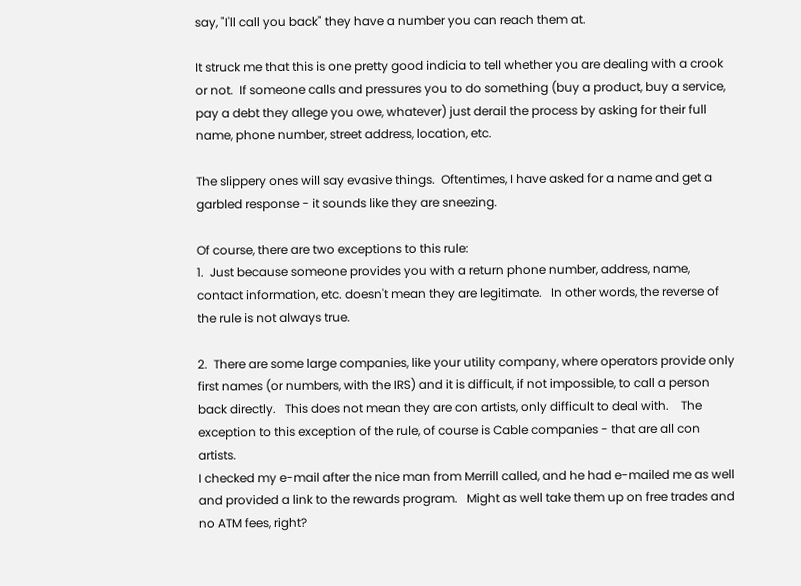say, "I'll call you back" they have a number you can reach them at.

It struck me that this is one pretty good indicia to tell whether you are dealing with a crook or not.  If someone calls and pressures you to do something (buy a product, buy a service, pay a debt they allege you owe, whatever) just derail the process by asking for their full name, phone number, street address, location, etc.

The slippery ones will say evasive things.  Oftentimes, I have asked for a name and get a garbled response - it sounds like they are sneezing.

Of course, there are two exceptions to this rule:
1.  Just because someone provides you with a return phone number, address, name, contact information, etc. doesn't mean they are legitimate.   In other words, the reverse of the rule is not always true.

2.  There are some large companies, like your utility company, where operators provide only first names (or numbers, with the IRS) and it is difficult, if not impossible, to call a person back directly.   This does not mean they are con artists, only difficult to deal with.    The exception to this exception of the rule, of course is Cable companies - that are all con artists.
I checked my e-mail after the nice man from Merrill called, and he had e-mailed me as well and provided a link to the rewards program.   Might as well take them up on free trades and no ATM fees, right?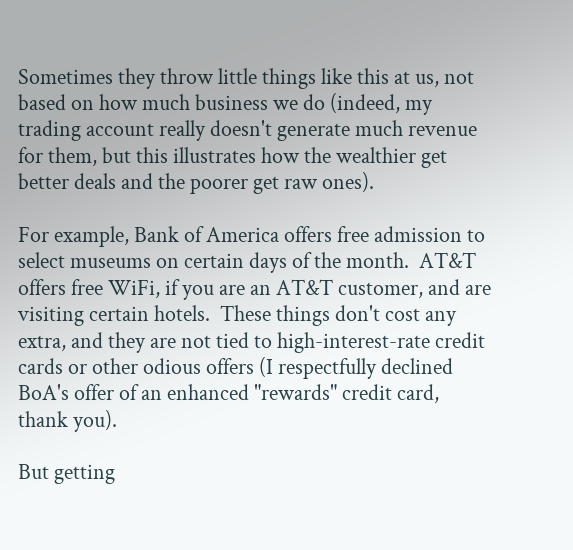Sometimes they throw little things like this at us, not based on how much business we do (indeed, my trading account really doesn't generate much revenue for them, but this illustrates how the wealthier get better deals and the poorer get raw ones).

For example, Bank of America offers free admission to select museums on certain days of the month.  AT&T offers free WiFi, if you are an AT&T customer, and are visiting certain hotels.  These things don't cost any extra, and they are not tied to high-interest-rate credit cards or other odious offers (I respectfully declined BoA's offer of an enhanced "rewards" credit card, thank you).

But getting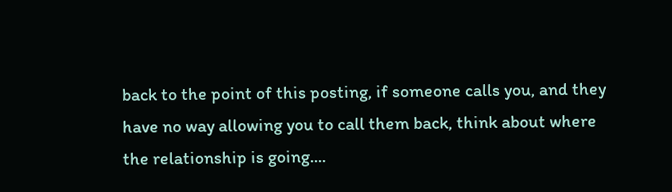back to the point of this posting, if someone calls you, and they have no way allowing you to call them back, think about where the relationship is going....